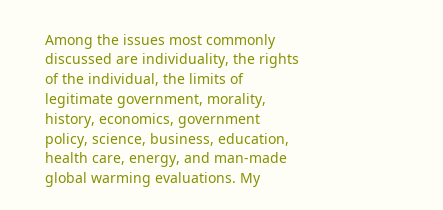Among the issues most commonly discussed are individuality, the rights of the individual, the limits of legitimate government, morality, history, economics, government policy, science, business, education, health care, energy, and man-made global warming evaluations. My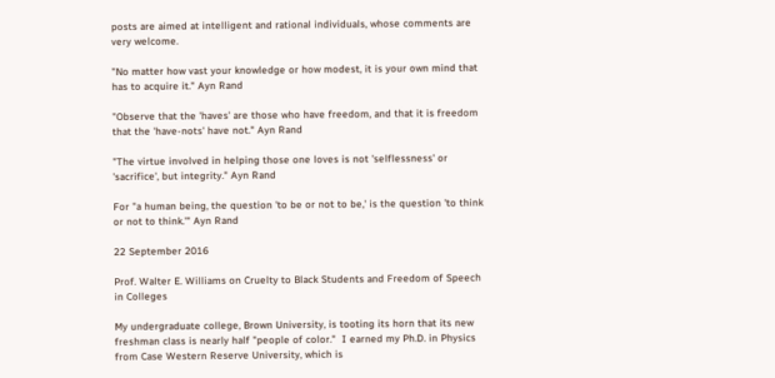posts are aimed at intelligent and rational individuals, whose comments are very welcome.

"No matter how vast your knowledge or how modest, it is your own mind that has to acquire it." Ayn Rand

"Observe that the 'haves' are those who have freedom, and that it is freedom that the 'have-nots' have not." Ayn Rand

"The virtue involved in helping those one loves is not 'selflessness' or 'sacrifice', but integrity." Ayn Rand

For "a human being, the question 'to be or not to be,' is the question 'to think or not to think.'" Ayn Rand

22 September 2016

Prof. Walter E. Williams on Cruelty to Black Students and Freedom of Speech in Colleges

My undergraduate college, Brown University, is tooting its horn that its new freshman class is nearly half "people of color."  I earned my Ph.D. in Physics from Case Western Reserve University, which is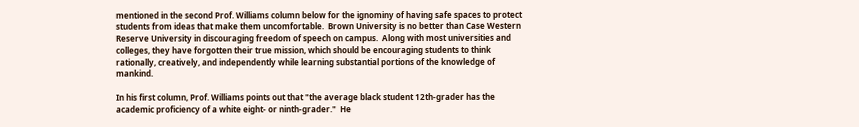mentioned in the second Prof. Williams column below for the ignominy of having safe spaces to protect students from ideas that make them uncomfortable.  Brown University is no better than Case Western Reserve University in discouraging freedom of speech on campus.  Along with most universities and colleges, they have forgotten their true mission, which should be encouraging students to think rationally, creatively, and independently while learning substantial portions of the knowledge of mankind.

In his first column, Prof. Williams points out that "the average black student 12th-grader has the academic proficiency of a white eight- or ninth-grader."  He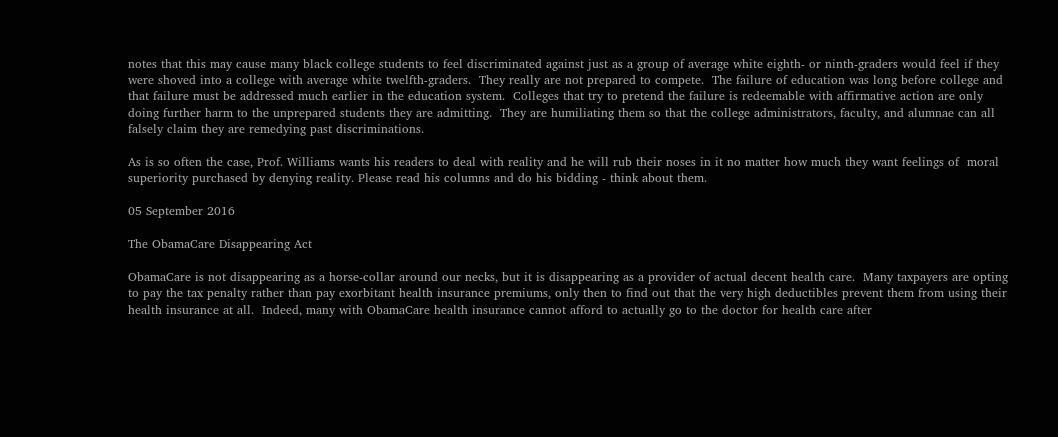notes that this may cause many black college students to feel discriminated against just as a group of average white eighth- or ninth-graders would feel if they were shoved into a college with average white twelfth-graders.  They really are not prepared to compete.  The failure of education was long before college and that failure must be addressed much earlier in the education system.  Colleges that try to pretend the failure is redeemable with affirmative action are only doing further harm to the unprepared students they are admitting.  They are humiliating them so that the college administrators, faculty, and alumnae can all falsely claim they are remedying past discriminations.

As is so often the case, Prof. Williams wants his readers to deal with reality and he will rub their noses in it no matter how much they want feelings of  moral superiority purchased by denying reality. Please read his columns and do his bidding - think about them.

05 September 2016

The ObamaCare Disappearing Act

ObamaCare is not disappearing as a horse-collar around our necks, but it is disappearing as a provider of actual decent health care.  Many taxpayers are opting to pay the tax penalty rather than pay exorbitant health insurance premiums, only then to find out that the very high deductibles prevent them from using their health insurance at all.  Indeed, many with ObamaCare health insurance cannot afford to actually go to the doctor for health care after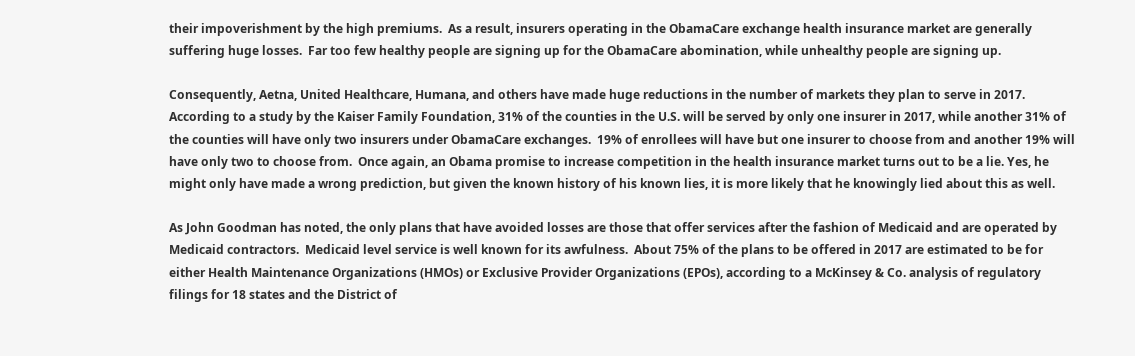their impoverishment by the high premiums.  As a result, insurers operating in the ObamaCare exchange health insurance market are generally suffering huge losses.  Far too few healthy people are signing up for the ObamaCare abomination, while unhealthy people are signing up.

Consequently, Aetna, United Healthcare, Humana, and others have made huge reductions in the number of markets they plan to serve in 2017.  According to a study by the Kaiser Family Foundation, 31% of the counties in the U.S. will be served by only one insurer in 2017, while another 31% of the counties will have only two insurers under ObamaCare exchanges.  19% of enrollees will have but one insurer to choose from and another 19% will have only two to choose from.  Once again, an Obama promise to increase competition in the health insurance market turns out to be a lie. Yes, he might only have made a wrong prediction, but given the known history of his known lies, it is more likely that he knowingly lied about this as well.

As John Goodman has noted, the only plans that have avoided losses are those that offer services after the fashion of Medicaid and are operated by Medicaid contractors.  Medicaid level service is well known for its awfulness.  About 75% of the plans to be offered in 2017 are estimated to be for either Health Maintenance Organizations (HMOs) or Exclusive Provider Organizations (EPOs), according to a McKinsey & Co. analysis of regulatory filings for 18 states and the District of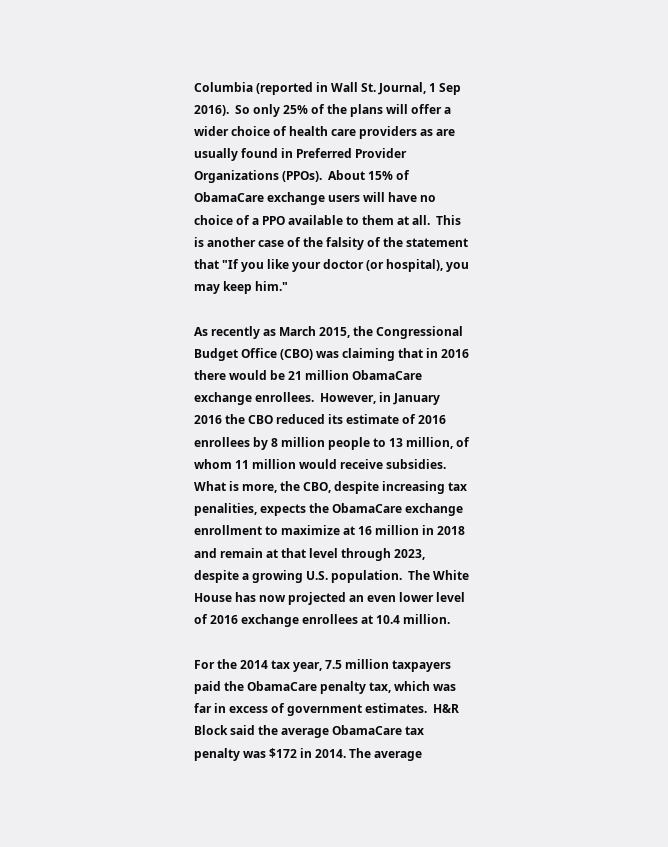Columbia (reported in Wall St. Journal, 1 Sep 2016).  So only 25% of the plans will offer a wider choice of health care providers as are usually found in Preferred Provider Organizations (PPOs).  About 15% of ObamaCare exchange users will have no choice of a PPO available to them at all.  This is another case of the falsity of the statement that "If you like your doctor (or hospital), you may keep him."

As recently as March 2015, the Congressional Budget Office (CBO) was claiming that in 2016 there would be 21 million ObamaCare exchange enrollees.  However, in January 2016 the CBO reduced its estimate of 2016 enrollees by 8 million people to 13 million, of whom 11 million would receive subsidies.  What is more, the CBO, despite increasing tax penalities, expects the ObamaCare exchange enrollment to maximize at 16 million in 2018 and remain at that level through 2023, despite a growing U.S. population.  The White House has now projected an even lower level of 2016 exchange enrollees at 10.4 million.

For the 2014 tax year, 7.5 million taxpayers paid the ObamaCare penalty tax, which was far in excess of government estimates.  H&R Block said the average ObamaCare tax penalty was $172 in 2014. The average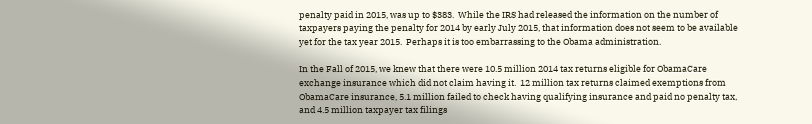penalty paid in 2015, was up to $383.  While the IRS had released the information on the number of taxpayers paying the penalty for 2014 by early July 2015, that information does not seem to be available yet for the tax year 2015.  Perhaps it is too embarrassing to the Obama administration.

In the Fall of 2015, we knew that there were 10.5 million 2014 tax returns eligible for ObamaCare exchange insurance which did not claim having it.  12 million tax returns claimed exemptions from ObamaCare insurance, 5.1 million failed to check having qualifying insurance and paid no penalty tax, and 4.5 million taxpayer tax filings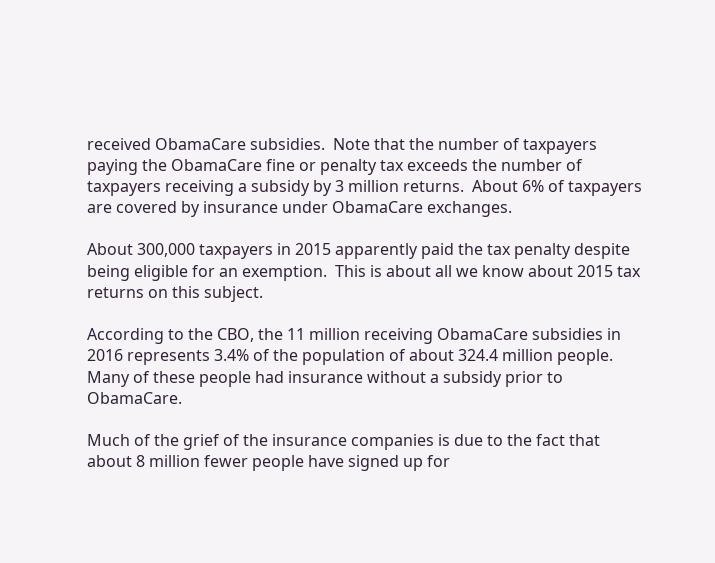received ObamaCare subsidies.  Note that the number of taxpayers paying the ObamaCare fine or penalty tax exceeds the number of taxpayers receiving a subsidy by 3 million returns.  About 6% of taxpayers are covered by insurance under ObamaCare exchanges.

About 300,000 taxpayers in 2015 apparently paid the tax penalty despite being eligible for an exemption.  This is about all we know about 2015 tax returns on this subject.

According to the CBO, the 11 million receiving ObamaCare subsidies in 2016 represents 3.4% of the population of about 324.4 million people.  Many of these people had insurance without a subsidy prior to ObamaCare.

Much of the grief of the insurance companies is due to the fact that about 8 million fewer people have signed up for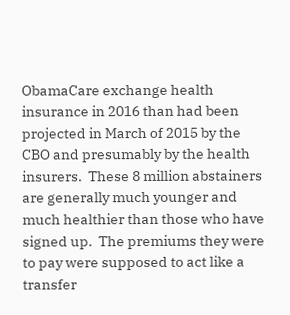ObamaCare exchange health insurance in 2016 than had been projected in March of 2015 by the CBO and presumably by the health insurers.  These 8 million abstainers are generally much younger and much healthier than those who have signed up.  The premiums they were to pay were supposed to act like a transfer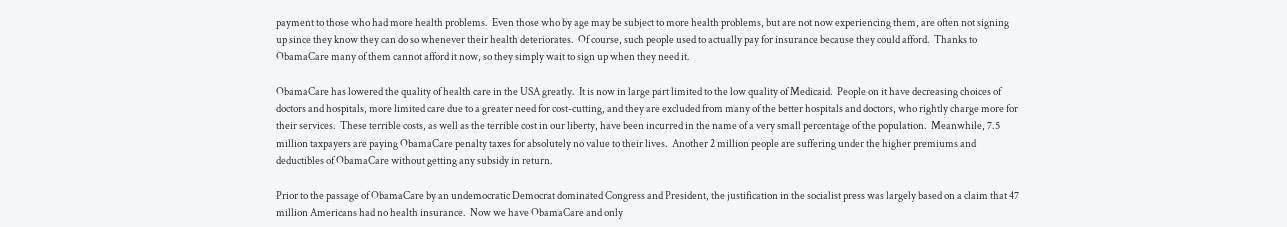payment to those who had more health problems.  Even those who by age may be subject to more health problems, but are not now experiencing them, are often not signing up since they know they can do so whenever their health deteriorates.  Of course, such people used to actually pay for insurance because they could afford.  Thanks to ObamaCare many of them cannot afford it now, so they simply wait to sign up when they need it.

ObamaCare has lowered the quality of health care in the USA greatly.  It is now in large part limited to the low quality of Medicaid.  People on it have decreasing choices of doctors and hospitals, more limited care due to a greater need for cost-cutting, and they are excluded from many of the better hospitals and doctors, who rightly charge more for their services.  These terrible costs, as well as the terrible cost in our liberty, have been incurred in the name of a very small percentage of the population.  Meanwhile, 7.5 million taxpayers are paying ObamaCare penalty taxes for absolutely no value to their lives.  Another 2 million people are suffering under the higher premiums and deductibles of ObamaCare without getting any subsidy in return.

Prior to the passage of ObamaCare by an undemocratic Democrat dominated Congress and President, the justification in the socialist press was largely based on a claim that 47 million Americans had no health insurance.  Now we have ObamaCare and only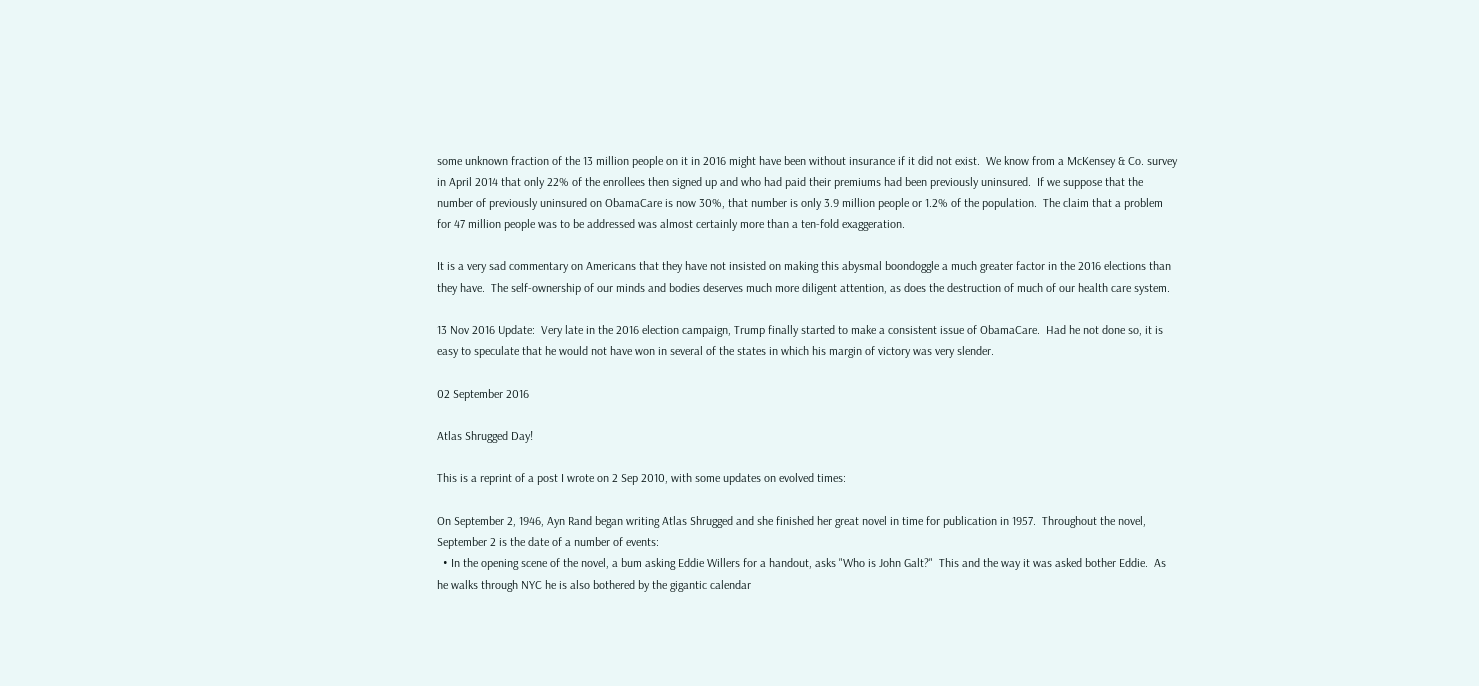some unknown fraction of the 13 million people on it in 2016 might have been without insurance if it did not exist.  We know from a McKensey & Co. survey in April 2014 that only 22% of the enrollees then signed up and who had paid their premiums had been previously uninsured.  If we suppose that the number of previously uninsured on ObamaCare is now 30%, that number is only 3.9 million people or 1.2% of the population.  The claim that a problem for 47 million people was to be addressed was almost certainly more than a ten-fold exaggeration.

It is a very sad commentary on Americans that they have not insisted on making this abysmal boondoggle a much greater factor in the 2016 elections than they have.  The self-ownership of our minds and bodies deserves much more diligent attention, as does the destruction of much of our health care system.

13 Nov 2016 Update:  Very late in the 2016 election campaign, Trump finally started to make a consistent issue of ObamaCare.  Had he not done so, it is easy to speculate that he would not have won in several of the states in which his margin of victory was very slender.

02 September 2016

Atlas Shrugged Day!

This is a reprint of a post I wrote on 2 Sep 2010, with some updates on evolved times:

On September 2, 1946, Ayn Rand began writing Atlas Shrugged and she finished her great novel in time for publication in 1957.  Throughout the novel, September 2 is the date of a number of events:
  • In the opening scene of the novel, a bum asking Eddie Willers for a handout, asks "Who is John Galt?"  This and the way it was asked bother Eddie.  As he walks through NYC he is also bothered by the gigantic calendar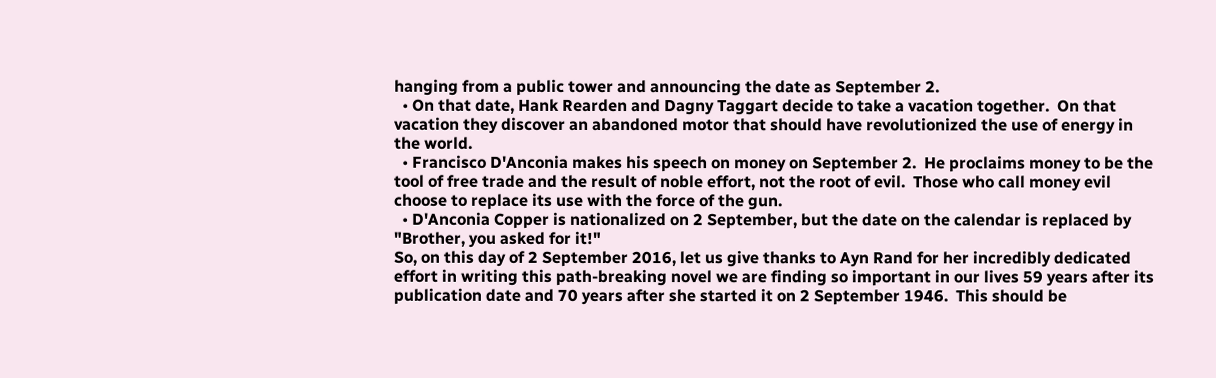hanging from a public tower and announcing the date as September 2.
  • On that date, Hank Rearden and Dagny Taggart decide to take a vacation together.  On that vacation they discover an abandoned motor that should have revolutionized the use of energy in the world.
  • Francisco D'Anconia makes his speech on money on September 2.  He proclaims money to be the tool of free trade and the result of noble effort, not the root of evil.  Those who call money evil choose to replace its use with the force of the gun.
  • D'Anconia Copper is nationalized on 2 September, but the date on the calendar is replaced by "Brother, you asked for it!"
So, on this day of 2 September 2016, let us give thanks to Ayn Rand for her incredibly dedicated effort in writing this path-breaking novel we are finding so important in our lives 59 years after its publication date and 70 years after she started it on 2 September 1946.  This should be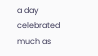a day celebrated much as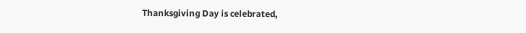Thanksgiving Day is celebrated,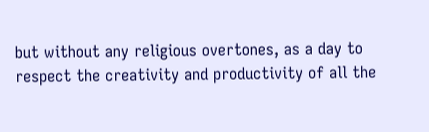but without any religious overtones, as a day to respect the creativity and productivity of all the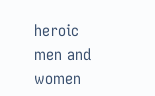heroic men and women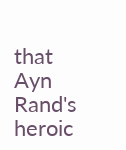that Ayn Rand's heroic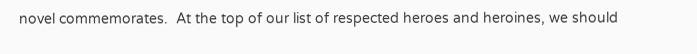novel commemorates.  At the top of our list of respected heroes and heroines, we should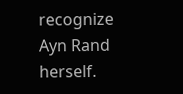recognize Ayn Rand herself.